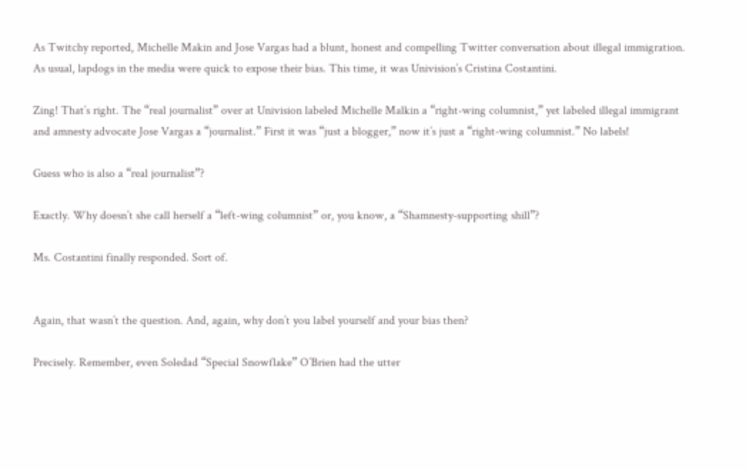As Twitchy reported, Michelle Makin and Jose Vargas had a blunt, honest and compelling Twitter conversation about illegal immigration. As usual, lapdogs in the media were quick to expose their bias. This time, it was Univision’s Cristina Costantini.

Zing! That’s right. The “real journalist” over at Univision labeled Michelle Malkin a “right-wing columnist,” yet labeled illegal immigrant and amnesty advocate Jose Vargas a “journalist.” First it was “just a blogger,” now it’s just a “right-wing columnist.” No labels!

Guess who is also a “real journalist”?

Exactly. Why doesn’t she call herself a “left-wing columnist” or, you know, a “Shamnesty-supporting shill”?

Ms. Costantini finally responded. Sort of.


Again, that wasn’t the question. And, again, why don’t you label yourself and your bias then?

Precisely. Remember, even Soledad “Special Snowflake” O’Brien had the utter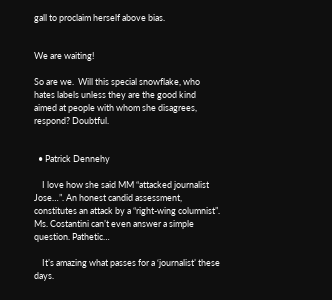gall to proclaim herself above bias.


We are waiting!

So are we.  Will this special snowflake, who hates labels unless they are the good kind aimed at people with whom she disagrees, respond? Doubtful.


  • Patrick Dennehy

    I love how she said MM “attacked journalist Jose…”. An honest candid assessment, constitutes an attack by a “right-wing columnist”. Ms. Costantini can’t even answer a simple question. Pathetic…

    It’s amazing what passes for a ‘journalist’ these days.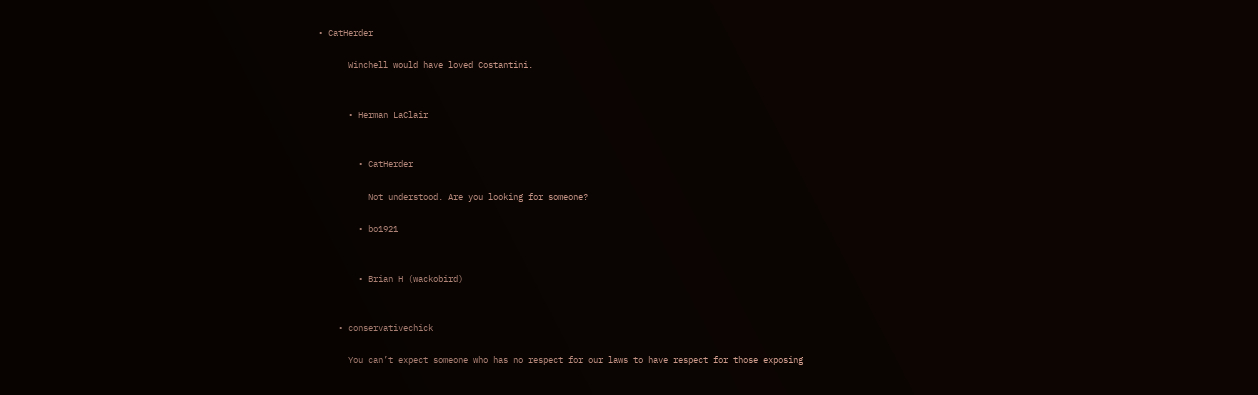• CatHerder

      Winchell would have loved Costantini.


      • Herman LaClair


        • CatHerder

          Not understood. Are you looking for someone?

        • bo1921


        • Brian H (wackobird)


    • conservativechick

      You can’t expect someone who has no respect for our laws to have respect for those exposing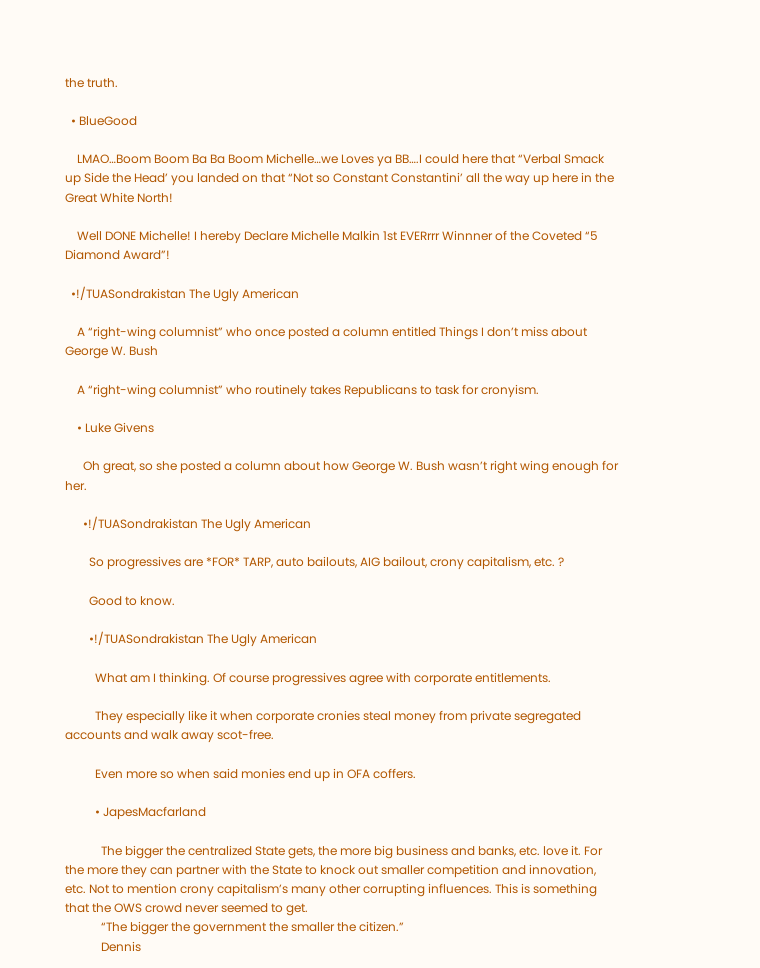the truth.

  • BlueGood

    LMAO…Boom Boom Ba Ba Boom Michelle…we Loves ya BB….I could here that “Verbal Smack up Side the Head’ you landed on that “Not so Constant Constantini’ all the way up here in the Great White North!

    Well DONE Michelle! I hereby Declare Michelle Malkin 1st EVERrrr Winnner of the Coveted “5 Diamond Award”!

  •!/TUASondrakistan The Ugly American

    A “right-wing columnist” who once posted a column entitled Things I don’t miss about George W. Bush

    A “right-wing columnist” who routinely takes Republicans to task for cronyism.

    • Luke Givens

      Oh great, so she posted a column about how George W. Bush wasn’t right wing enough for her.

      •!/TUASondrakistan The Ugly American

        So progressives are *FOR* TARP, auto bailouts, AIG bailout, crony capitalism, etc. ?

        Good to know.

        •!/TUASondrakistan The Ugly American

          What am I thinking. Of course progressives agree with corporate entitlements.

          They especially like it when corporate cronies steal money from private segregated accounts and walk away scot-free.

          Even more so when said monies end up in OFA coffers.

          • JapesMacfarland

            The bigger the centralized State gets, the more big business and banks, etc. love it. For the more they can partner with the State to knock out smaller competition and innovation, etc. Not to mention crony capitalism’s many other corrupting influences. This is something that the OWS crowd never seemed to get.
            “The bigger the government the smaller the citizen.”
            Dennis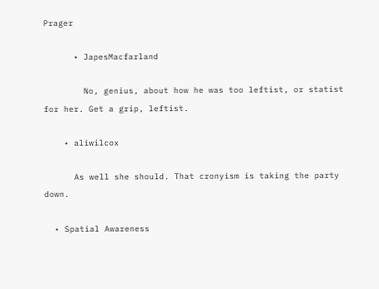Prager

      • JapesMacfarland

        No, genius, about how he was too leftist, or statist for her. Get a grip, leftist.

    • aliwilcox

      As well she should. That cronyism is taking the party down.

  • Spatial Awareness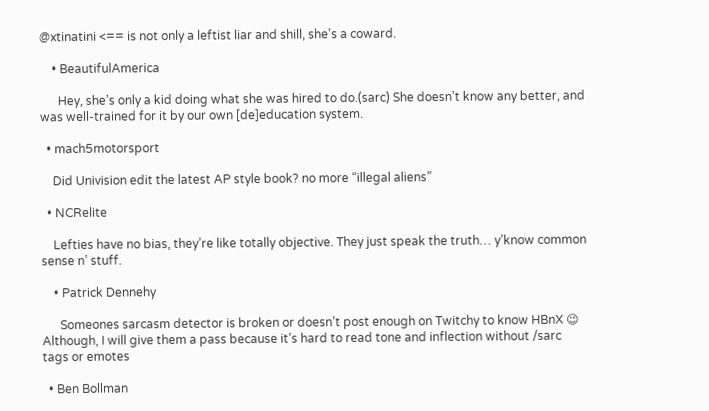@xtinatini <== is not only a leftist liar and shill, she's a coward.

    • BeautifulAmerica

      Hey, she’s only a kid doing what she was hired to do.(sarc) She doesn’t know any better, and was well-trained for it by our own [de]education system.

  • mach5motorsport

    Did Univision edit the latest AP style book? no more “illegal aliens”

  • NCRelite

    Lefties have no bias, they’re like totally objective. They just speak the truth… y’know common sense n’ stuff.

    • Patrick Dennehy

      Someones sarcasm detector is broken or doesn’t post enough on Twitchy to know HBnX 😉 Although, I will give them a pass because it’s hard to read tone and inflection without /sarc tags or emotes

  • Ben Bollman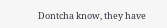Dontcha know, they have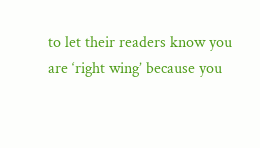to let their readers know you are ‘right wing’ because you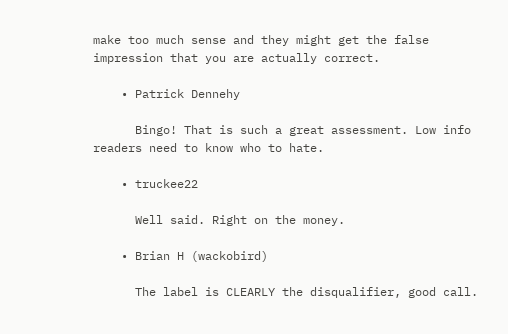make too much sense and they might get the false impression that you are actually correct.

    • Patrick Dennehy

      Bingo! That is such a great assessment. Low info readers need to know who to hate.

    • truckee22

      Well said. Right on the money.

    • Brian H (wackobird)

      The label is CLEARLY the disqualifier, good call.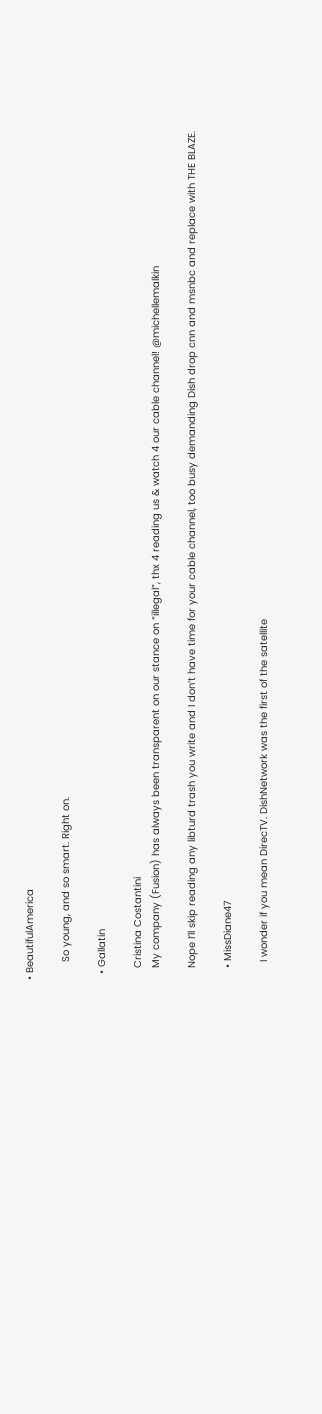• BeautifulAmerica

      So young, and so smart. Right on.

  • Gallatin

    Cristina Costantini
    My company (Fusion) has always been transparent on our stance on “illegal”, thx 4 reading us & watch 4 our cable channel! @michellemalkin

    Nope I’ll skip reading any libturd trash you write and I don’t have time for your cable channel, too busy demanding Dish drop cnn and msnbc and replace with THE BLAZE.

    • MissDiane47

      I wonder if you mean DirecTV. DishNetwork was the first of the satellite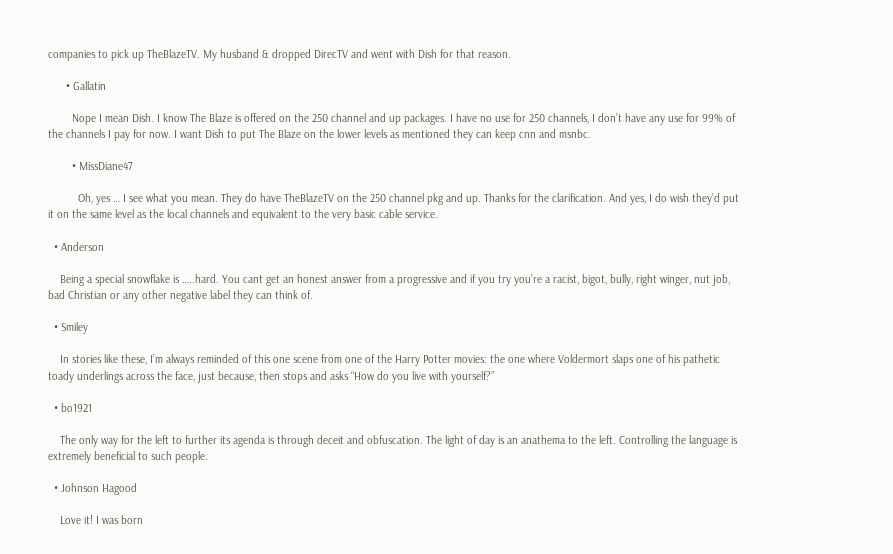companies to pick up TheBlazeTV. My husband & dropped DirecTV and went with Dish for that reason.

      • Gallatin

        Nope I mean Dish. I know The Blaze is offered on the 250 channel and up packages. I have no use for 250 channels, I don’t have any use for 99% of the channels I pay for now. I want Dish to put The Blaze on the lower levels as mentioned they can keep cnn and msnbc.

        • MissDiane47

          Oh, yes … I see what you mean. They do have TheBlazeTV on the 250 channel pkg and up. Thanks for the clarification. And yes, I do wish they’d put it on the same level as the local channels and equivalent to the very basic cable service.

  • Anderson

    Being a special snowflake is …..hard. You cant get an honest answer from a progressive and if you try you’re a racist, bigot, bully, right winger, nut job, bad Christian or any other negative label they can think of.

  • Smiley

    In stories like these, I’m always reminded of this one scene from one of the Harry Potter movies: the one where Voldermort slaps one of his pathetic toady underlings across the face, just because, then stops and asks “How do you live with yourself?”

  • bo1921

    The only way for the left to further its agenda is through deceit and obfuscation. The light of day is an anathema to the left. Controlling the language is extremely beneficial to such people.

  • Johnson Hagood

    Love it! I was born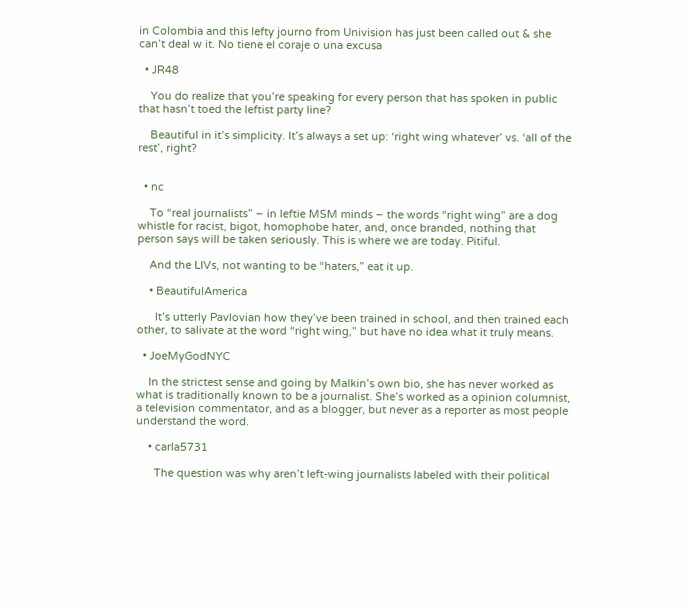in Colombia and this lefty journo from Univision has just been called out & she can’t deal w it. No tiene el coraje o una excusa

  • JR48

    You do realize that you’re speaking for every person that has spoken in public that hasn’t toed the leftist party line?

    Beautiful in it’s simplicity. It’s always a set up: ‘right wing whatever’ vs. ‘all of the rest’, right?


  • nc

    To “real journalists” – in leftie MSM minds – the words “right wing” are a dog whistle for racist, bigot, homophobe hater, and, once branded, nothing that person says will be taken seriously. This is where we are today. Pitiful.

    And the LIVs, not wanting to be “haters,” eat it up.

    • BeautifulAmerica

      It’s utterly Pavlovian how they’ve been trained in school, and then trained each other, to salivate at the word “right wing,” but have no idea what it truly means.

  • JoeMyGodNYC

    In the strictest sense and going by Malkin’s own bio, she has never worked as what is traditionally known to be a journalist. She’s worked as a opinion columnist, a television commentator, and as a blogger, but never as a reporter as most people understand the word.

    • carla5731

      The question was why aren’t left-wing journalists labeled with their political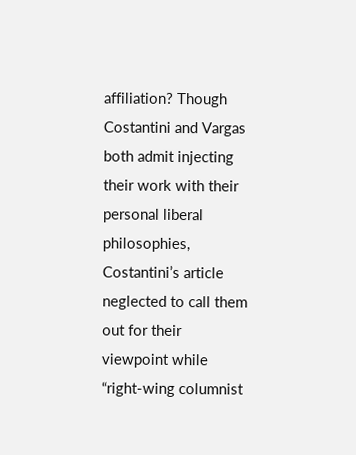affiliation? Though Costantini and Vargas both admit injecting their work with their personal liberal philosophies, Costantini’s article neglected to call them out for their viewpoint while “right-wing columnist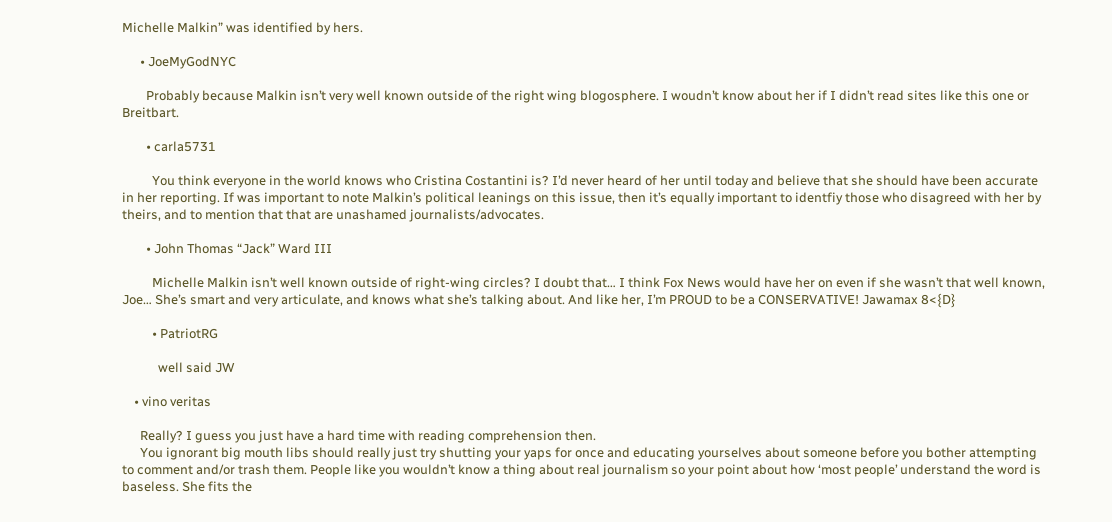Michelle Malkin” was identified by hers.

      • JoeMyGodNYC

        Probably because Malkin isn’t very well known outside of the right wing blogosphere. I woudn’t know about her if I didn’t read sites like this one or Breitbart.

        • carla5731

          You think everyone in the world knows who Cristina Costantini is? I’d never heard of her until today and believe that she should have been accurate in her reporting. If was important to note Malkin’s political leanings on this issue, then it’s equally important to identfiy those who disagreed with her by theirs, and to mention that that are unashamed journalists/advocates.

        • John Thomas “Jack” Ward III

          Michelle Malkin isn’t well known outside of right-wing circles? I doubt that… I think Fox News would have her on even if she wasn’t that well known, Joe… She’s smart and very articulate, and knows what she’s talking about. And like her, I’m PROUD to be a CONSERVATIVE! Jawamax 8<{D}

          • PatriotRG

            well said JW

    • vino veritas

      Really? I guess you just have a hard time with reading comprehension then.
      You ignorant big mouth libs should really just try shutting your yaps for once and educating yourselves about someone before you bother attempting to comment and/or trash them. People like you wouldn’t know a thing about real journalism so your point about how ‘most people’ understand the word is baseless. She fits the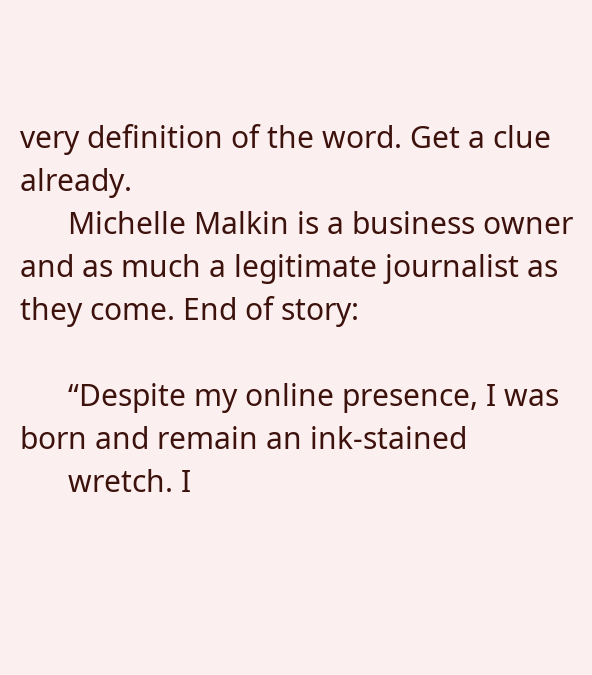very definition of the word. Get a clue already.
      Michelle Malkin is a business owner and as much a legitimate journalist as they come. End of story:

      “Despite my online presence, I was born and remain an ink-stained
      wretch. I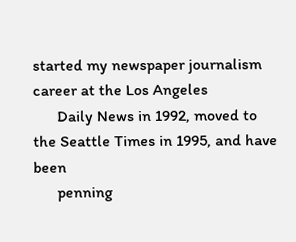started my newspaper journalism career at the Los Angeles
      Daily News in 1992, moved to the Seattle Times in 1995, and have been
      penning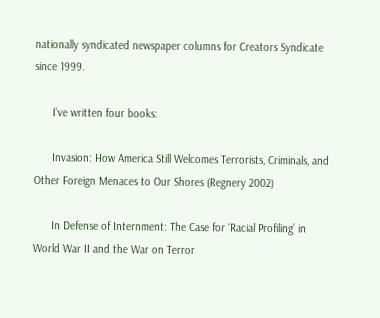nationally syndicated newspaper columns for Creators Syndicate since 1999.

      I’ve written four books:

      Invasion: How America Still Welcomes Terrorists, Criminals, and Other Foreign Menaces to Our Shores (Regnery 2002)

      In Defense of Internment: The Case for ‘Racial Profiling’ in World War II and the War on Terror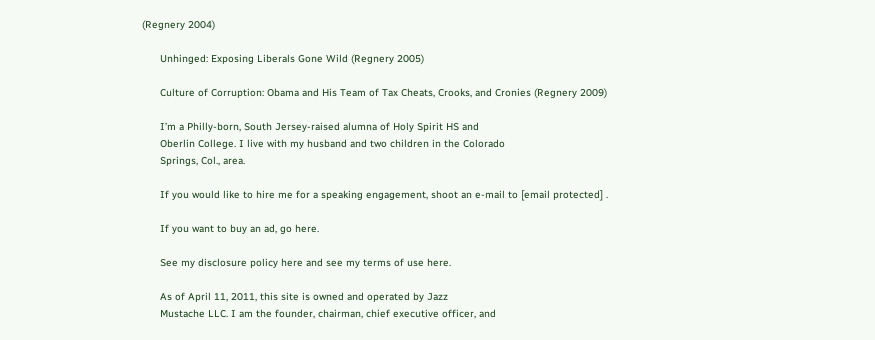(Regnery 2004)

      Unhinged: Exposing Liberals Gone Wild (Regnery 2005)

      Culture of Corruption: Obama and His Team of Tax Cheats, Crooks, and Cronies (Regnery 2009)

      I’m a Philly-born, South Jersey-raised alumna of Holy Spirit HS and
      Oberlin College. I live with my husband and two children in the Colorado
      Springs, Col., area.

      If you would like to hire me for a speaking engagement, shoot an e-mail to [email protected] .

      If you want to buy an ad, go here.

      See my disclosure policy here and see my terms of use here.

      As of April 11, 2011, this site is owned and operated by Jazz
      Mustache LLC. I am the founder, chairman, chief executive officer, and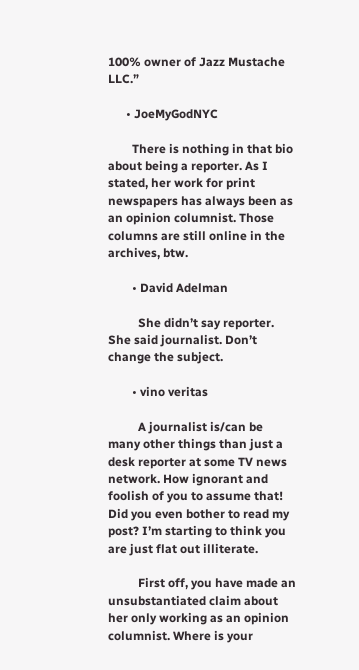100% owner of Jazz Mustache LLC.”

      • JoeMyGodNYC

        There is nothing in that bio about being a reporter. As I stated, her work for print newspapers has always been as an opinion columnist. Those columns are still online in the archives, btw.

        • David Adelman

          She didn’t say reporter. She said journalist. Don’t change the subject.

        • vino veritas

          A journalist is/can be many other things than just a desk reporter at some TV news network. How ignorant and foolish of you to assume that! Did you even bother to read my post? I’m starting to think you are just flat out illiterate.

          First off, you have made an unsubstantiated claim about her only working as an opinion columnist. Where is your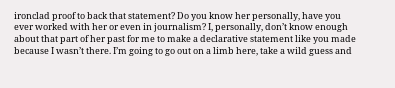ironclad proof to back that statement? Do you know her personally, have you ever worked with her or even in journalism? I, personally, don’t know enough about that part of her past for me to make a declarative statement like you made because I wasn’t there. I’m going to go out on a limb here, take a wild guess and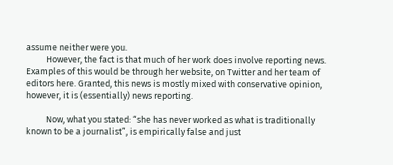assume neither were you.
          However, the fact is that much of her work does involve reporting news. Examples of this would be through her website, on Twitter and her team of editors here. Granted, this news is mostly mixed with conservative opinion, however, it is (essentially) news reporting.

          Now, what you stated: “she has never worked as what is traditionally known to be a journalist”, is empirically false and just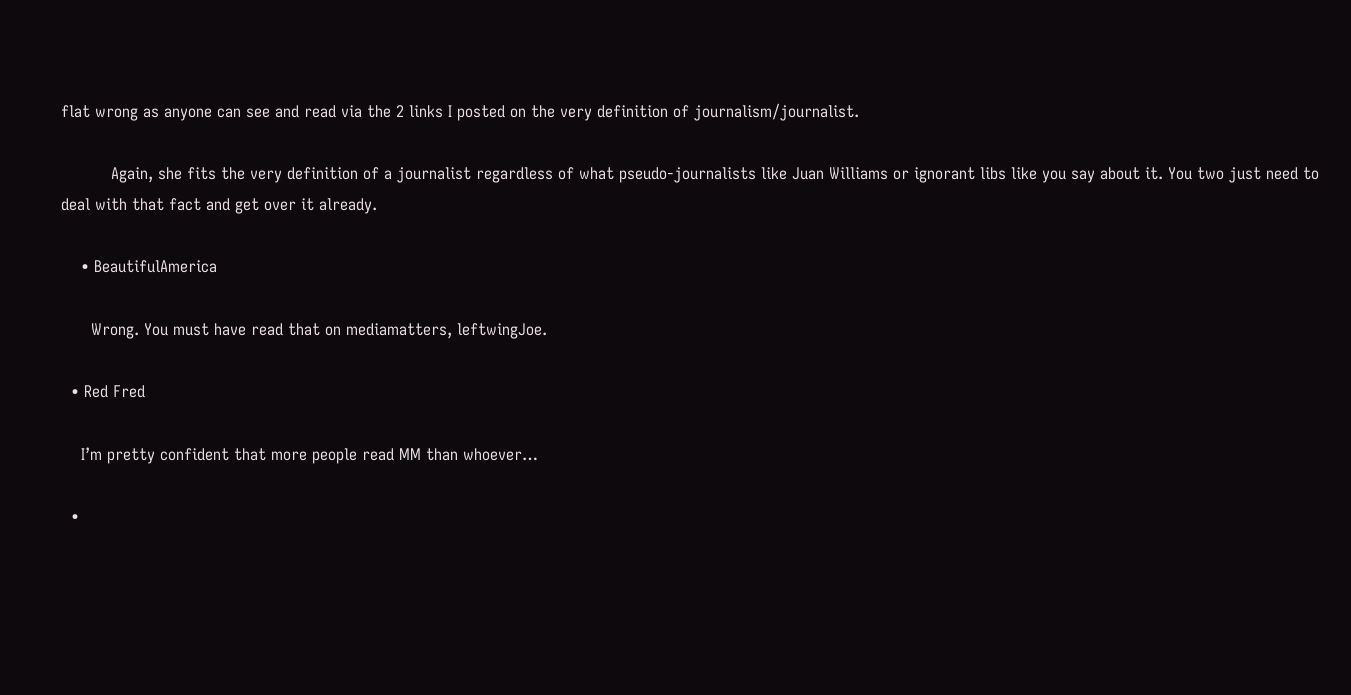flat wrong as anyone can see and read via the 2 links I posted on the very definition of journalism/journalist.

          Again, she fits the very definition of a journalist regardless of what pseudo-journalists like Juan Williams or ignorant libs like you say about it. You two just need to deal with that fact and get over it already.

    • BeautifulAmerica

      Wrong. You must have read that on mediamatters, leftwingJoe.

  • Red Fred

    I’m pretty confident that more people read MM than whoever…

  •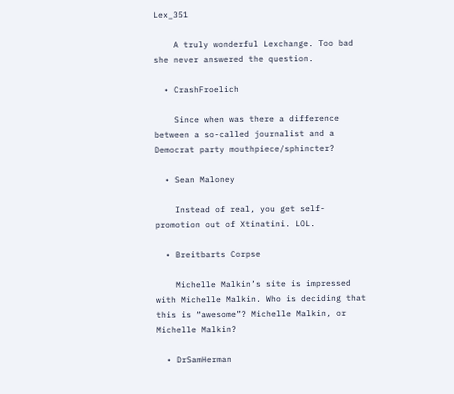Lex_351

    A truly wonderful Lexchange. Too bad she never answered the question.

  • CrashFroelich

    Since when was there a difference between a so-called journalist and a Democrat party mouthpiece/sphincter?

  • Sean Maloney

    Instead of real, you get self-promotion out of Xtinatini. LOL.

  • Breitbarts Corpse

    Michelle Malkin’s site is impressed with Michelle Malkin. Who is deciding that this is “awesome”? Michelle Malkin, or Michelle Malkin?

  • DrSamHerman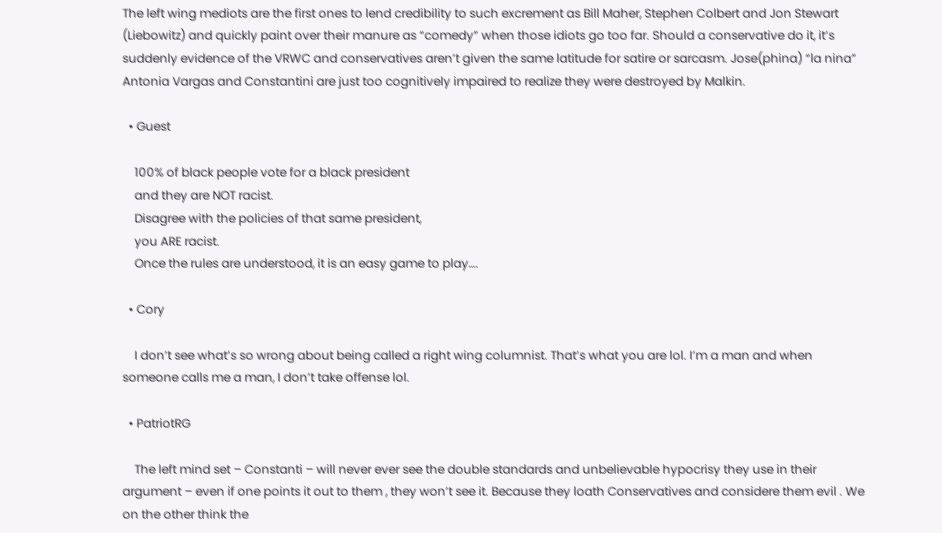The left wing mediots are the first ones to lend credibility to such excrement as Bill Maher, Stephen Colbert and Jon Stewart (Liebowitz) and quickly paint over their manure as “comedy” when those idiots go too far. Should a conservative do it, it’s suddenly evidence of the VRWC and conservatives aren’t given the same latitude for satire or sarcasm. Jose(phina) “la nina” Antonia Vargas and Constantini are just too cognitively impaired to realize they were destroyed by Malkin.

  • Guest

    100% of black people vote for a black president
    and they are NOT racist.
    Disagree with the policies of that same president,
    you ARE racist.
    Once the rules are understood, it is an easy game to play….

  • Cory

    I don’t see what’s so wrong about being called a right wing columnist. That’s what you are lol. I’m a man and when someone calls me a man, I don’t take offense lol.

  • PatriotRG

    The left mind set – Constanti – will never ever see the double standards and unbelievable hypocrisy they use in their argument – even if one points it out to them , they won’t see it. Because they loath Conservatives and considere them evil . We on the other think the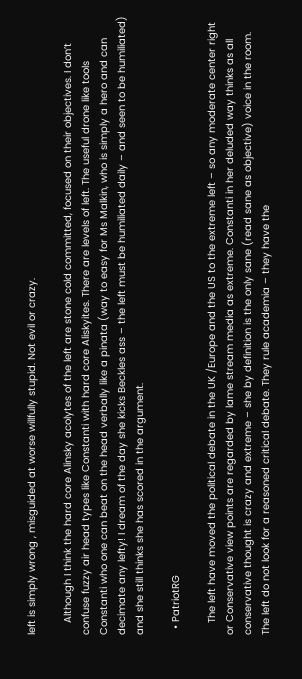left is simply wrong , misguided at worse willfully stupid. Not evil or crazy.

    Although I think the hard core Alinsky acolytes of the left are stone cold committed, focused on their objectives. I don’t confuse fuzzy air head types like Constanti with hard core Aliskyites. There are levels of left. The useful drone like tools Constanti who one can beat on the head verbally like a pinata (way to easy for Ms Malkin, who is simply a hero and can decimate any lefty! I dream of the day she kicks Beckles ass – the left must be humiliated daily – and seen to be humiliated) and she still thinks she has scored in the argument.

  • PatriotRG

    The left have moved the political debate in the UK /Europe and the US to the extreme left – so any moderate center right or Conservative view points are regarded by lame stream media as extreme. Constanti in her deluded way thinks as all conservative thought is crazy and extreme – she by definition is the only sane (read sane as objective) voice in the room. The left do not look for a reasoned critical debate. They rule academia – they have the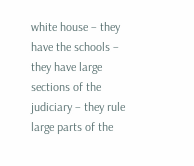white house – they have the schools – they have large sections of the judiciary – they rule large parts of the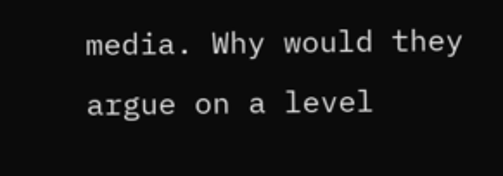media. Why would they argue on a level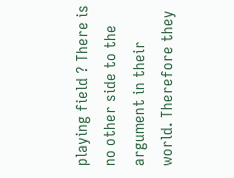playing field ? There is no other side to the argument in their world. Therefore they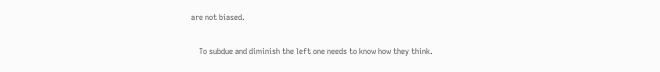are not biased.

    To subdue and diminish the left one needs to know how they think.